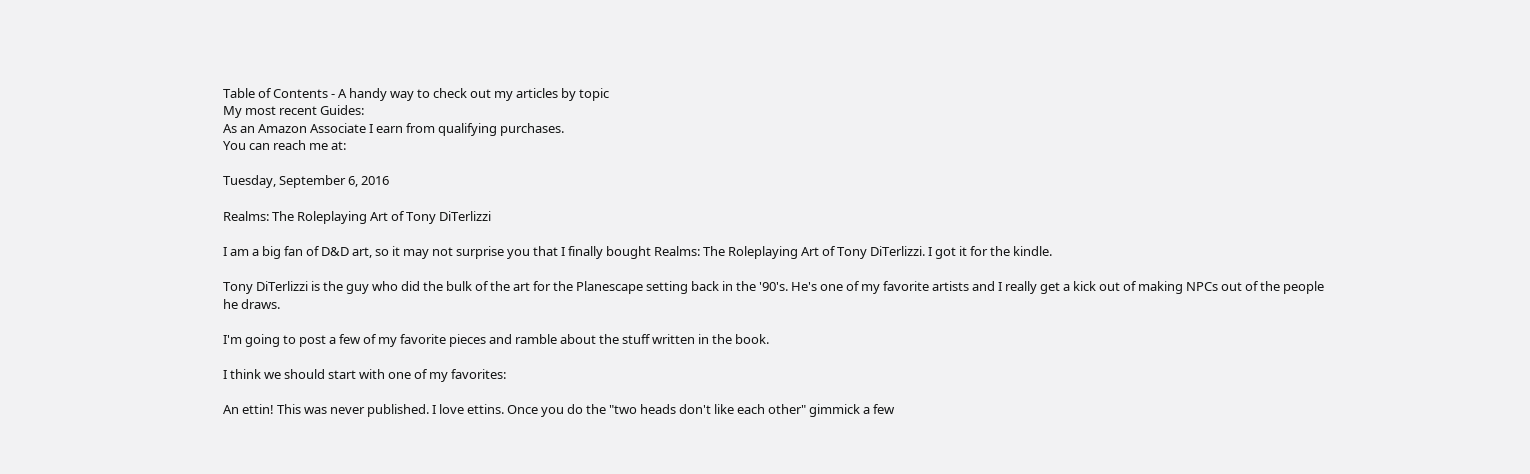Table of Contents - A handy way to check out my articles by topic
My most recent Guides:
As an Amazon Associate I earn from qualifying purchases.
You can reach me at:

Tuesday, September 6, 2016

Realms: The Roleplaying Art of Tony DiTerlizzi

I am a big fan of D&D art, so it may not surprise you that I finally bought Realms: The Roleplaying Art of Tony DiTerlizzi. I got it for the kindle.

Tony DiTerlizzi is the guy who did the bulk of the art for the Planescape setting back in the '90's. He's one of my favorite artists and I really get a kick out of making NPCs out of the people he draws.

I'm going to post a few of my favorite pieces and ramble about the stuff written in the book.

I think we should start with one of my favorites:

An ettin! This was never published. I love ettins. Once you do the "two heads don't like each other" gimmick a few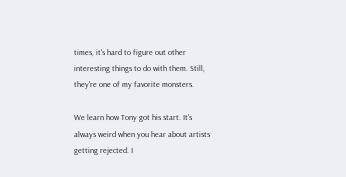times, it's hard to figure out other interesting things to do with them. Still, they're one of my favorite monsters.

We learn how Tony got his start. It's always weird when you hear about artists getting rejected. I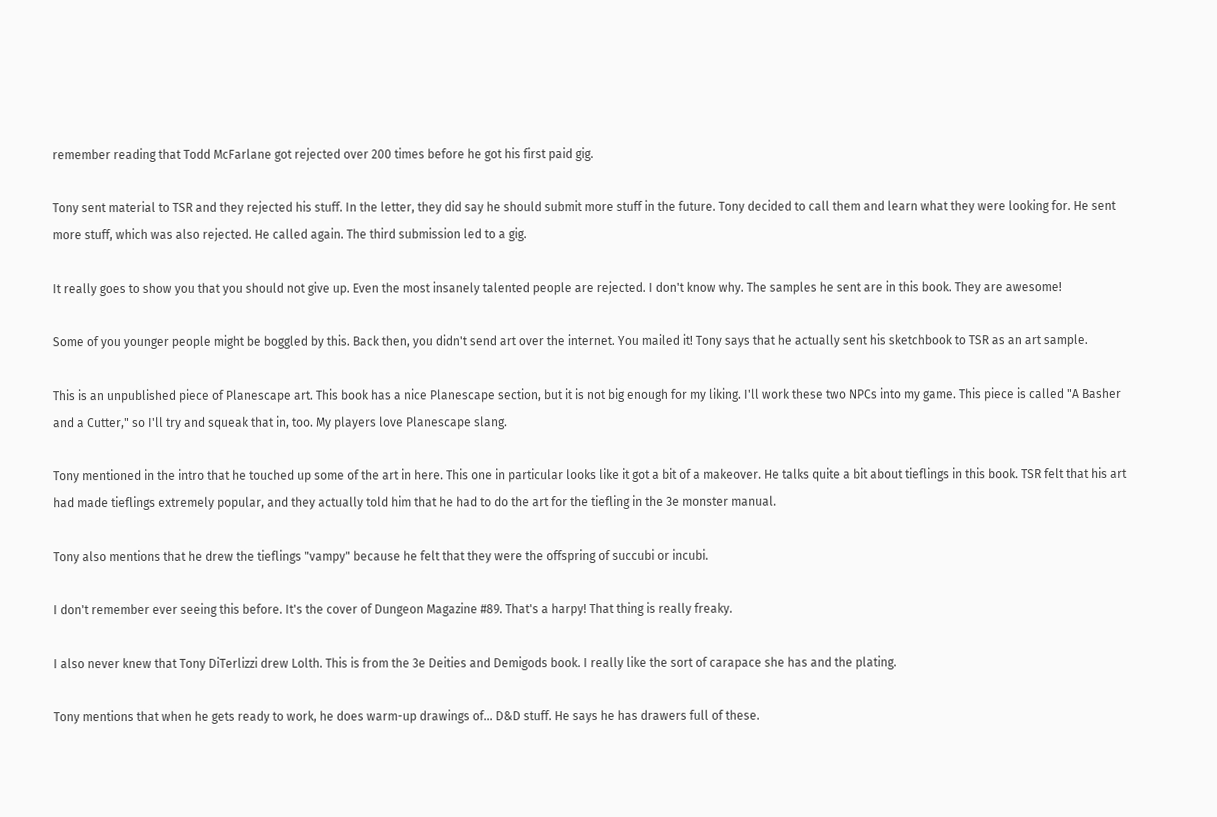remember reading that Todd McFarlane got rejected over 200 times before he got his first paid gig.

Tony sent material to TSR and they rejected his stuff. In the letter, they did say he should submit more stuff in the future. Tony decided to call them and learn what they were looking for. He sent more stuff, which was also rejected. He called again. The third submission led to a gig.

It really goes to show you that you should not give up. Even the most insanely talented people are rejected. I don't know why. The samples he sent are in this book. They are awesome!

Some of you younger people might be boggled by this. Back then, you didn't send art over the internet. You mailed it! Tony says that he actually sent his sketchbook to TSR as an art sample.

This is an unpublished piece of Planescape art. This book has a nice Planescape section, but it is not big enough for my liking. I'll work these two NPCs into my game. This piece is called "A Basher and a Cutter," so I'll try and squeak that in, too. My players love Planescape slang.

Tony mentioned in the intro that he touched up some of the art in here. This one in particular looks like it got a bit of a makeover. He talks quite a bit about tieflings in this book. TSR felt that his art had made tieflings extremely popular, and they actually told him that he had to do the art for the tiefling in the 3e monster manual.

Tony also mentions that he drew the tieflings "vampy" because he felt that they were the offspring of succubi or incubi.

I don't remember ever seeing this before. It's the cover of Dungeon Magazine #89. That's a harpy! That thing is really freaky.

I also never knew that Tony DiTerlizzi drew Lolth. This is from the 3e Deities and Demigods book. I really like the sort of carapace she has and the plating.

Tony mentions that when he gets ready to work, he does warm-up drawings of... D&D stuff. He says he has drawers full of these.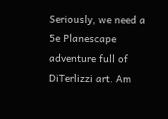Seriously, we need a 5e Planescape adventure full of DiTerlizzi art. Am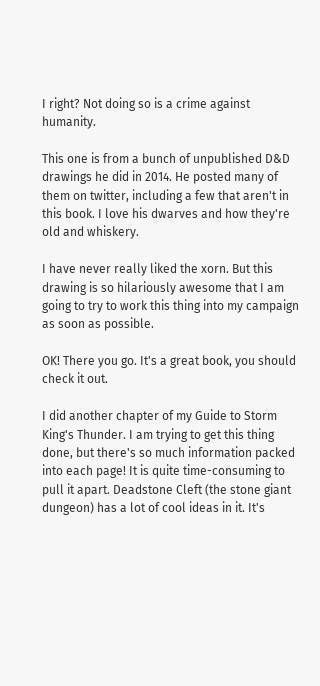I right? Not doing so is a crime against humanity.

This one is from a bunch of unpublished D&D drawings he did in 2014. He posted many of them on twitter, including a few that aren't in this book. I love his dwarves and how they're old and whiskery.

I have never really liked the xorn. But this drawing is so hilariously awesome that I am going to try to work this thing into my campaign as soon as possible.

OK! There you go. It's a great book, you should check it out.

I did another chapter of my Guide to Storm King's Thunder. I am trying to get this thing done, but there's so much information packed into each page! It is quite time-consuming to pull it apart. Deadstone Cleft (the stone giant dungeon) has a lot of cool ideas in it. It's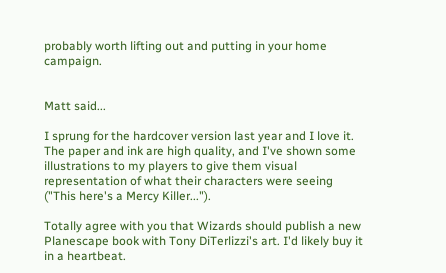probably worth lifting out and putting in your home campaign.


Matt said...

I sprung for the hardcover version last year and I love it. The paper and ink are high quality, and I've shown some illustrations to my players to give them visual representation of what their characters were seeing ("This here's a Mercy Killer...").

Totally agree with you that Wizards should publish a new Planescape book with Tony DiTerlizzi's art. I'd likely buy it in a heartbeat.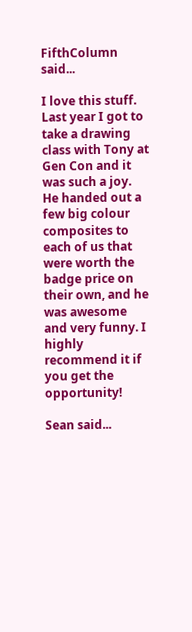FifthColumn said...

I love this stuff. Last year I got to take a drawing class with Tony at Gen Con and it was such a joy. He handed out a few big colour composites to each of us that were worth the badge price on their own, and he was awesome and very funny. I highly recommend it if you get the opportunity!

Sean said...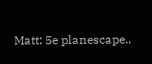Matt: 5e planescape..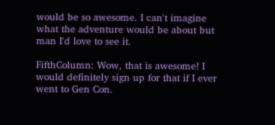would be so awesome. I can't imagine what the adventure would be about but man I'd love to see it.

FifthColumn: Wow, that is awesome! I would definitely sign up for that if I ever went to Gen Con.